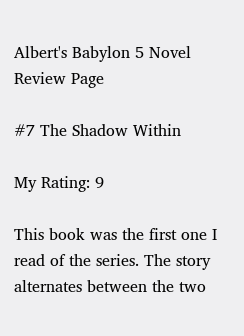Albert's Babylon 5 Novel Review Page

#7 The Shadow Within

My Rating: 9

This book was the first one I read of the series. The story alternates between the two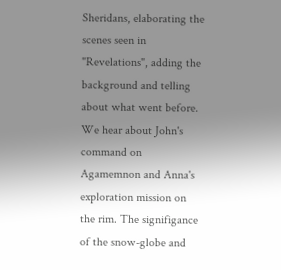Sheridans, elaborating the scenes seen in "Revelations", adding the background and telling about what went before. We hear about John's command on Agamemnon and Anna's exploration mission on the rim. The signifigance of the snow-globe and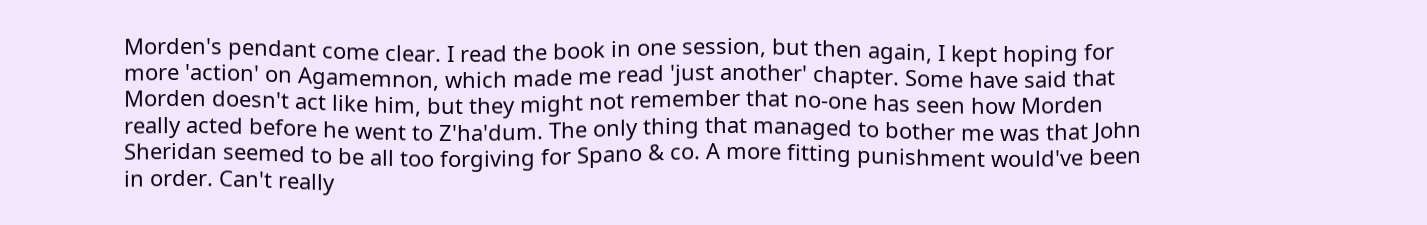Morden's pendant come clear. I read the book in one session, but then again, I kept hoping for more 'action' on Agamemnon, which made me read 'just another' chapter. Some have said that Morden doesn't act like him, but they might not remember that no-one has seen how Morden really acted before he went to Z'ha'dum. The only thing that managed to bother me was that John Sheridan seemed to be all too forgiving for Spano & co. A more fitting punishment would've been in order. Can't really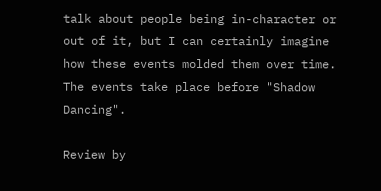talk about people being in-character or out of it, but I can certainly imagine how these events molded them over time. The events take place before "Shadow Dancing".

Review by